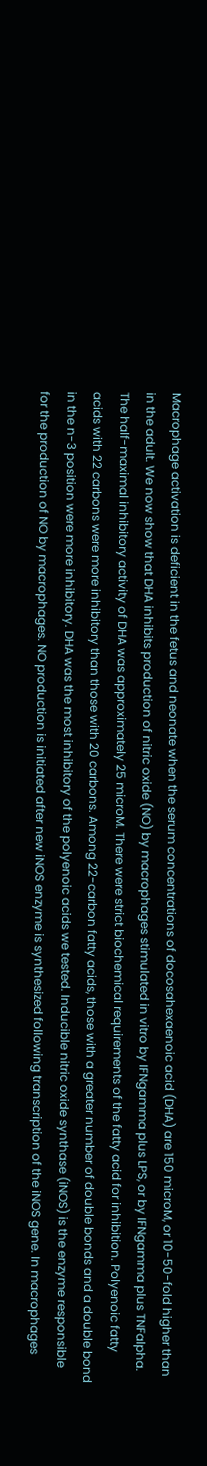Macrophage activation is deficient in the fetus and neonate when the serum concentrations of docosahexaenoic acid (DHA) are 150 microM, or 10-50-fold higher than in the adult. We now show that DHA inhibits production of nitric oxide (NO) by macrophages stimulated in vitro by IFNgamma plus LPS, or by IFNgamma plus TNFalpha. The half-maximal inhibitory activity of DHA was approximately 25 microM. There were strict biochemical requirements of the fatty acid for inhibition. Polyenoic fatty acids with 22 carbons were more inhibitory than those with 20 carbons. Among 22-carbon fatty acids, those with a greater number of double bonds and a double bond in the n-3 position were more inhibitory. DHA was the most inhibitory of the polyenoic acids we tested. Inducible nitric oxide synthase (iNOS) is the enzyme responsible for the production of NO by macrophages. NO production is initiated after new iNOS enzyme is synthesized following transcription of the iNOS gene. In macrophages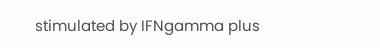stimulated by IFNgamma plus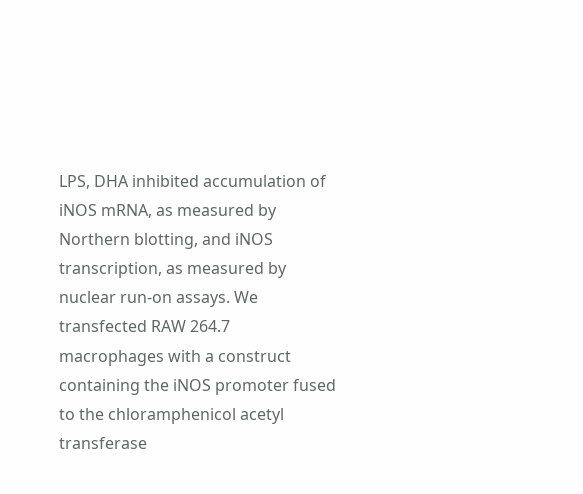LPS, DHA inhibited accumulation of iNOS mRNA, as measured by Northern blotting, and iNOS transcription, as measured by nuclear run-on assays. We transfected RAW 264.7 macrophages with a construct containing the iNOS promoter fused to the chloramphenicol acetyl transferase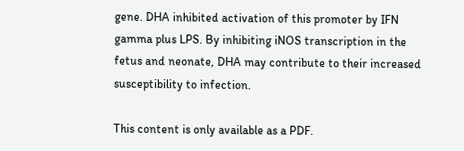gene. DHA inhibited activation of this promoter by IFN gamma plus LPS. By inhibiting iNOS transcription in the fetus and neonate, DHA may contribute to their increased susceptibility to infection.

This content is only available as a PDF.